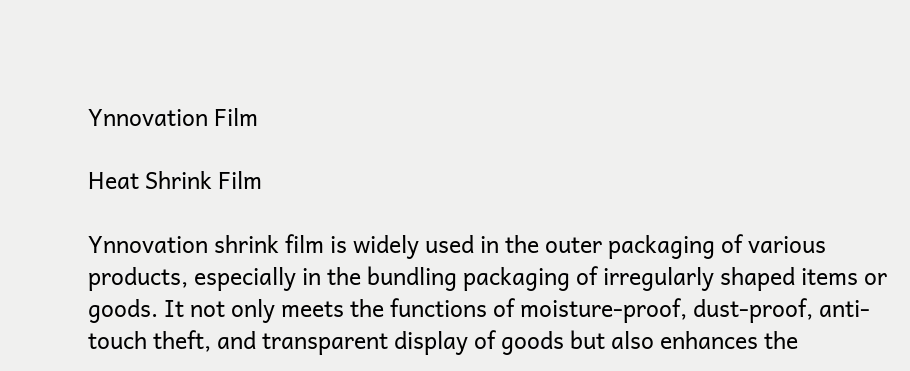Ynnovation Film

Heat Shrink Film

Ynnovation shrink film is widely used in the outer packaging of various products, especially in the bundling packaging of irregularly shaped items or goods. It not only meets the functions of moisture-proof, dust-proof, anti-touch theft, and transparent display of goods but also enhances the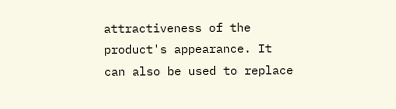attractiveness of the product's appearance. It can also be used to replace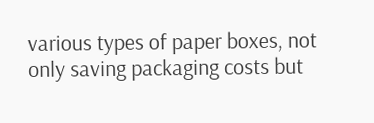various types of paper boxes, not only saving packaging costs but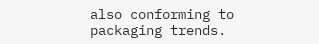also conforming to packaging trends.